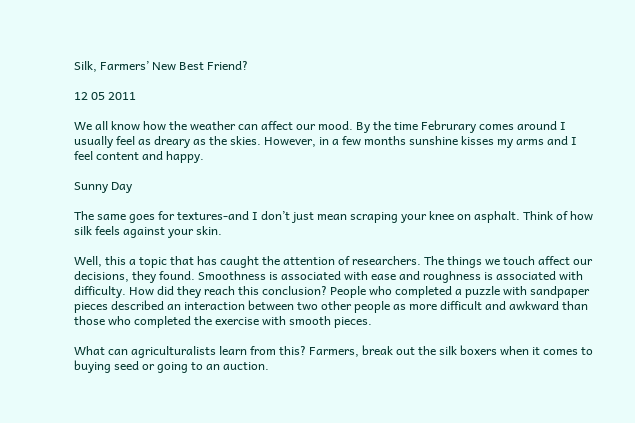Silk, Farmers’ New Best Friend?

12 05 2011

We all know how the weather can affect our mood. By the time Februrary comes around I usually feel as dreary as the skies. However, in a few months sunshine kisses my arms and I feel content and happy.

Sunny Day

The same goes for textures-and I don’t just mean scraping your knee on asphalt. Think of how silk feels against your skin.

Well, this a topic that has caught the attention of researchers. The things we touch affect our decisions, they found. Smoothness is associated with ease and roughness is associated with difficulty. How did they reach this conclusion? People who completed a puzzle with sandpaper pieces described an interaction between two other people as more difficult and awkward than those who completed the exercise with smooth pieces.

What can agriculturalists learn from this? Farmers, break out the silk boxers when it comes to buying seed or going to an auction.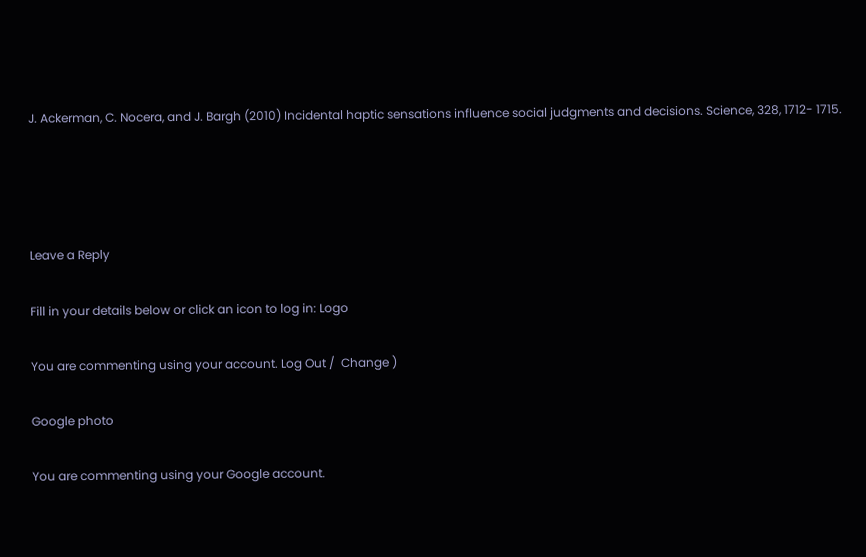J. Ackerman, C. Nocera, and J. Bargh (2010) Incidental haptic sensations influence social judgments and decisions. Science, 328, 1712- 1715.




Leave a Reply

Fill in your details below or click an icon to log in: Logo

You are commenting using your account. Log Out /  Change )

Google photo

You are commenting using your Google account.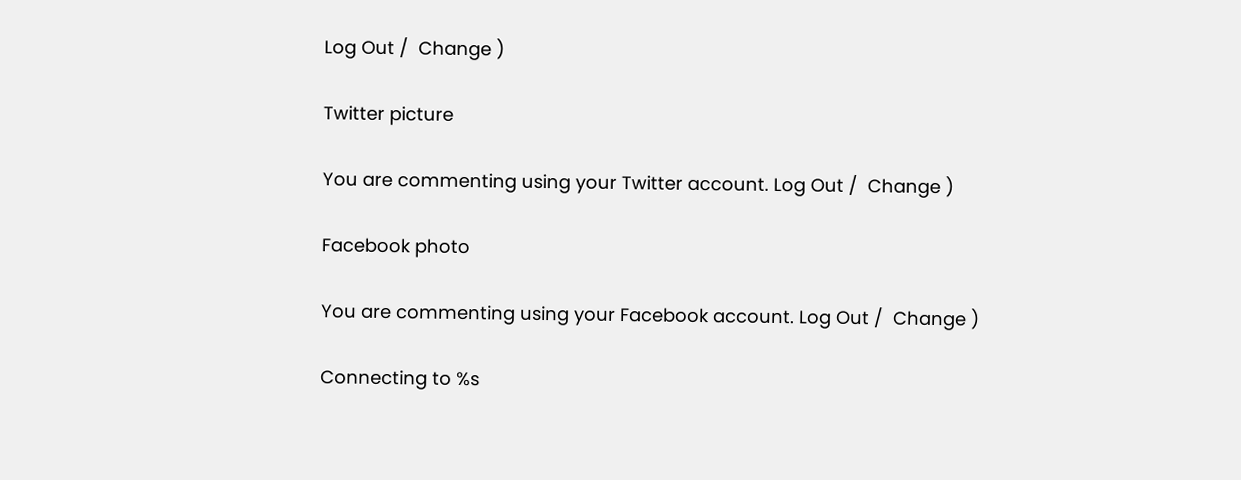Log Out /  Change )

Twitter picture

You are commenting using your Twitter account. Log Out /  Change )

Facebook photo

You are commenting using your Facebook account. Log Out /  Change )

Connecting to %s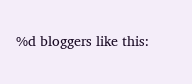%d bloggers like this: